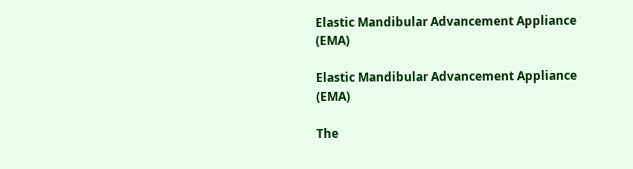Elastic Mandibular Advancement Appliance (EMA)

Elastic Mandibular Advancement Appliance (EMA)

The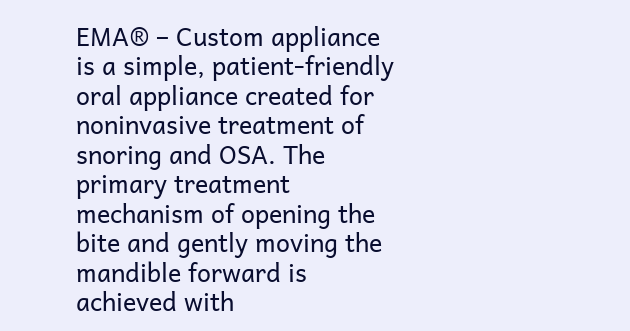EMA® – Custom appliance is a simple, patient-friendly oral appliance created for noninvasive treatment of snoring and OSA. The primary treatment mechanism of opening the bite and gently moving the mandible forward is achieved with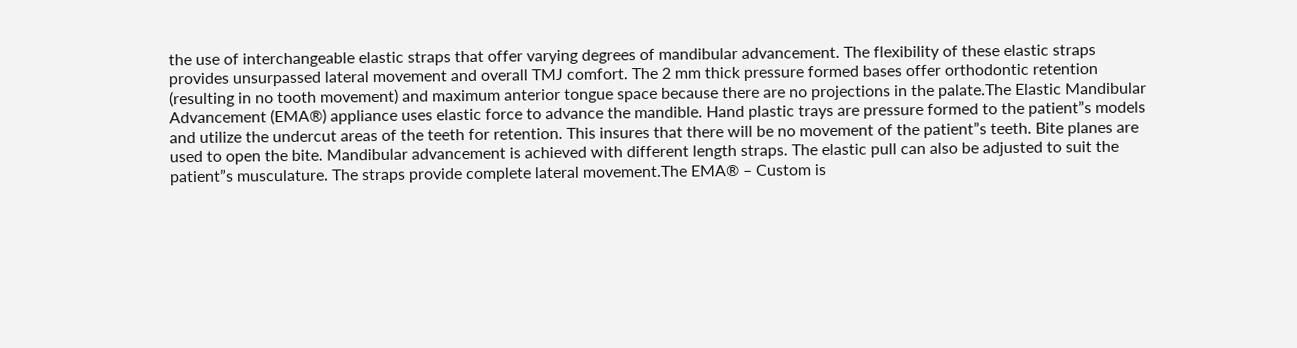the use of interchangeable elastic straps that offer varying degrees of mandibular advancement. The flexibility of these elastic straps provides unsurpassed lateral movement and overall TMJ comfort. The 2 mm thick pressure formed bases offer orthodontic retention (resulting in no tooth movement) and maximum anterior tongue space because there are no projections in the palate.The Elastic Mandibular Advancement (EMA®) appliance uses elastic force to advance the mandible. Hand plastic trays are pressure formed to the patient”s models and utilize the undercut areas of the teeth for retention. This insures that there will be no movement of the patient”s teeth. Bite planes are used to open the bite. Mandibular advancement is achieved with different length straps. The elastic pull can also be adjusted to suit the patient”s musculature. The straps provide complete lateral movement.The EMA® – Custom is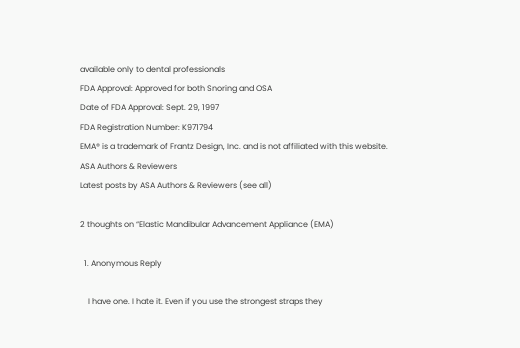available only to dental professionals
FDA Approval: Approved for both Snoring and OSA
Date of FDA Approval: Sept. 29, 1997
FDA Registration Number: K971794
EMA® is a trademark of Frantz Design, Inc. and is not affiliated with this website.
ASA Authors & Reviewers
Latest posts by ASA Authors & Reviewers (see all)

2 thoughts on “Elastic Mandibular Advancement Appliance (EMA)

  1. Anonymous Reply

    I have one. I hate it. Even if you use the strongest straps they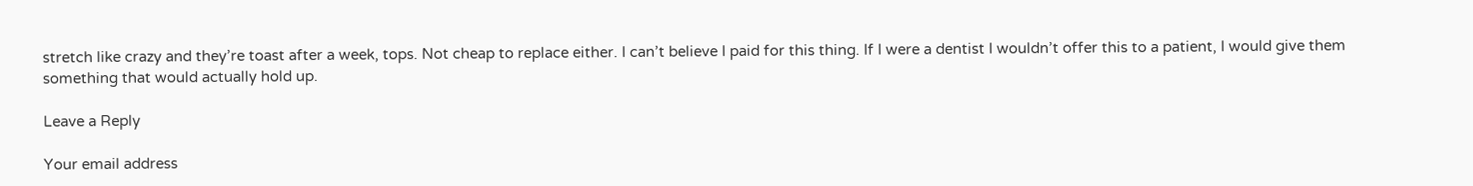stretch like crazy and they’re toast after a week, tops. Not cheap to replace either. I can’t believe I paid for this thing. If I were a dentist I wouldn’t offer this to a patient, I would give them something that would actually hold up.

Leave a Reply

Your email address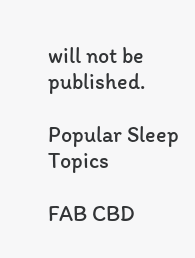will not be published.

Popular Sleep Topics

FAB CBD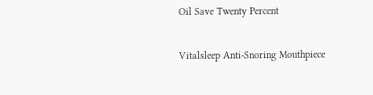Oil Save Twenty Percent

Vitalsleep Anti-Snoring Mouthpiece